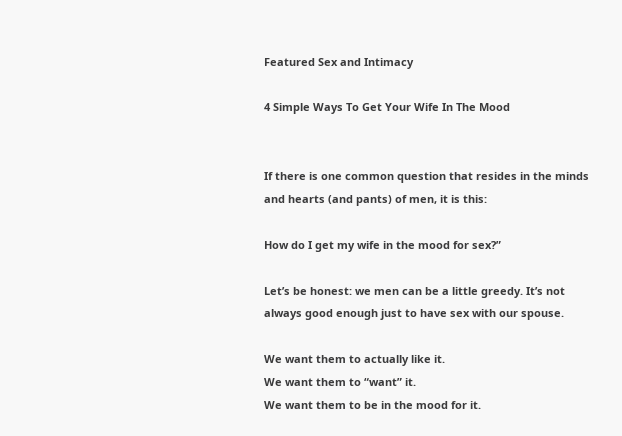Featured Sex and Intimacy

4 Simple Ways To Get Your Wife In The Mood


If there is one common question that resides in the minds and hearts (and pants) of men, it is this:

How do I get my wife in the mood for sex?”

Let’s be honest: we men can be a little greedy. It’s not always good enough just to have sex with our spouse.

We want them to actually like it.
We want them to “want” it.
We want them to be in the mood for it.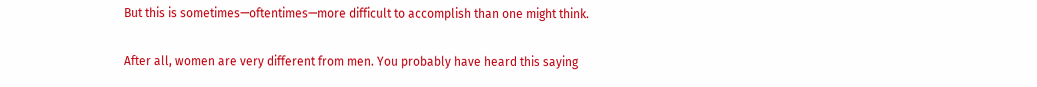But this is sometimes—oftentimes—more difficult to accomplish than one might think.

After all, women are very different from men. You probably have heard this saying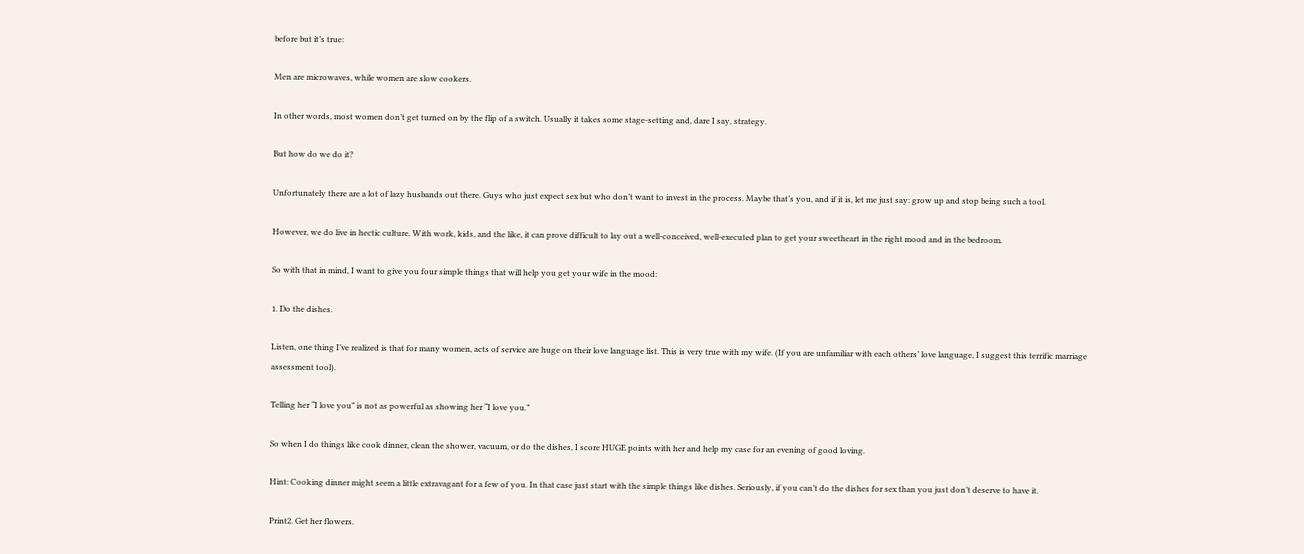before but it’s true:

Men are microwaves, while women are slow cookers.

In other words, most women don’t get turned on by the flip of a switch. Usually it takes some stage-setting and, dare I say, strategy.

But how do we do it?

Unfortunately there are a lot of lazy husbands out there. Guys who just expect sex but who don’t want to invest in the process. Maybe that’s you, and if it is, let me just say: grow up and stop being such a tool.

However, we do live in hectic culture. With work, kids, and the like, it can prove difficult to lay out a well-conceived, well-executed plan to get your sweetheart in the right mood and in the bedroom.

So with that in mind, I want to give you four simple things that will help you get your wife in the mood:

1. Do the dishes.

Listen, one thing I’ve realized is that for many women, acts of service are huge on their love language list. This is very true with my wife. (If you are unfamiliar with each others’ love language, I suggest this terrific marriage assessment tool).

Telling her “I love you” is not as powerful as showing her “I love you.”

So when I do things like cook dinner, clean the shower, vacuum, or do the dishes, I score HUGE points with her and help my case for an evening of good loving.

Hint: Cooking dinner might seem a little extravagant for a few of you. In that case just start with the simple things like dishes. Seriously, if you can’t do the dishes for sex than you just don’t deserve to have it.

Print2. Get her flowers.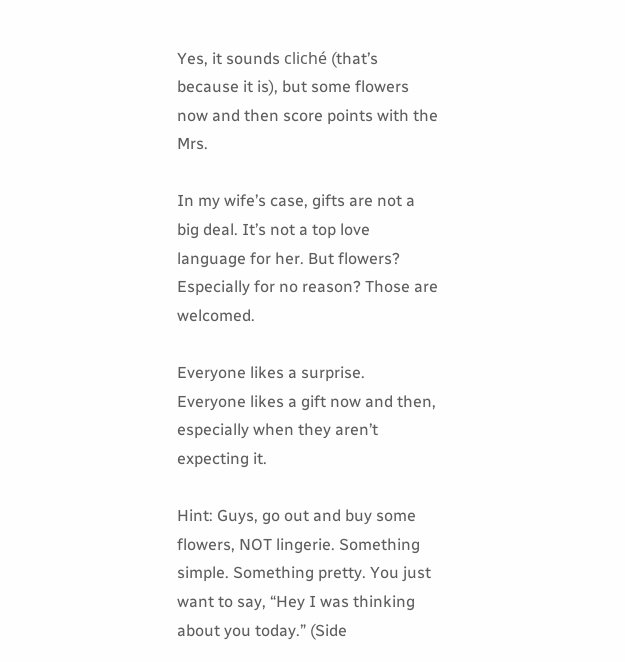Yes, it sounds cliché (that’s because it is), but some flowers now and then score points with the Mrs.

In my wife’s case, gifts are not a big deal. It’s not a top love language for her. But flowers? Especially for no reason? Those are welcomed.

Everyone likes a surprise.
Everyone likes a gift now and then, especially when they aren’t expecting it.

Hint: Guys, go out and buy some flowers, NOT lingerie. Something simple. Something pretty. You just want to say, “Hey I was thinking about you today.” (Side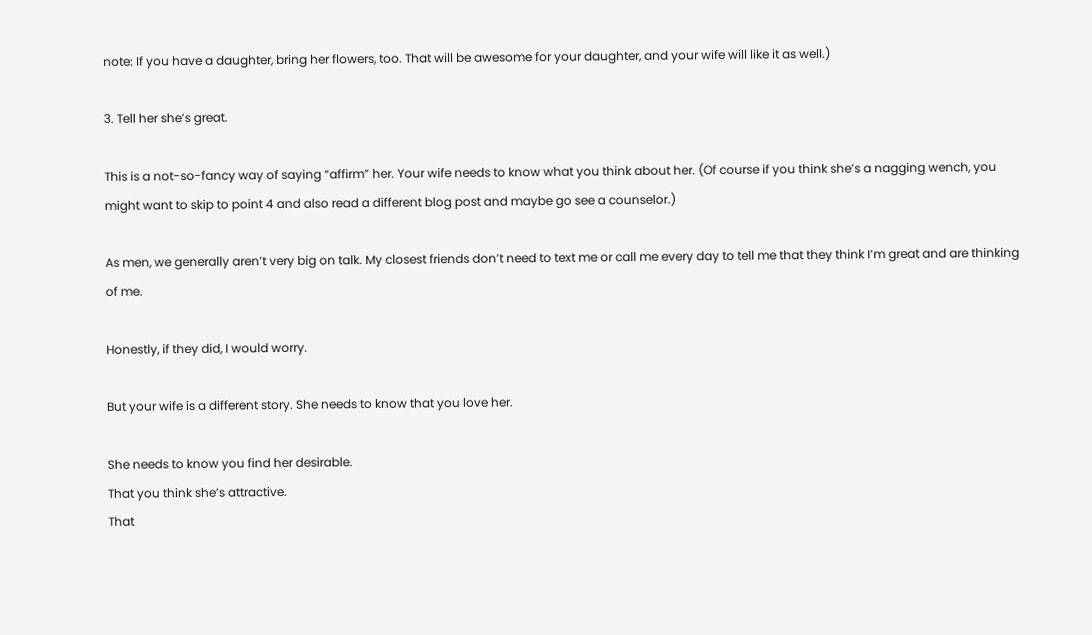note: If you have a daughter, bring her flowers, too. That will be awesome for your daughter, and your wife will like it as well.)

3. Tell her she’s great.

This is a not-so-fancy way of saying “affirm” her. Your wife needs to know what you think about her. (Of course if you think she’s a nagging wench, you might want to skip to point 4 and also read a different blog post and maybe go see a counselor.)

As men, we generally aren’t very big on talk. My closest friends don’t need to text me or call me every day to tell me that they think I’m great and are thinking of me.

Honestly, if they did, I would worry.

But your wife is a different story. She needs to know that you love her.

She needs to know you find her desirable.
That you think she’s attractive.
That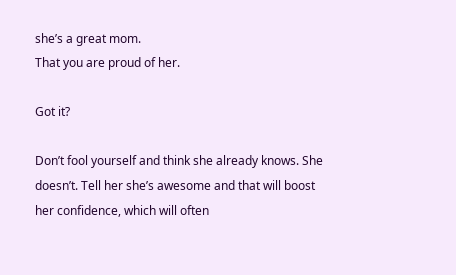she’s a great mom.
That you are proud of her.

Got it?

Don’t fool yourself and think she already knows. She doesn’t. Tell her she’s awesome and that will boost her confidence, which will often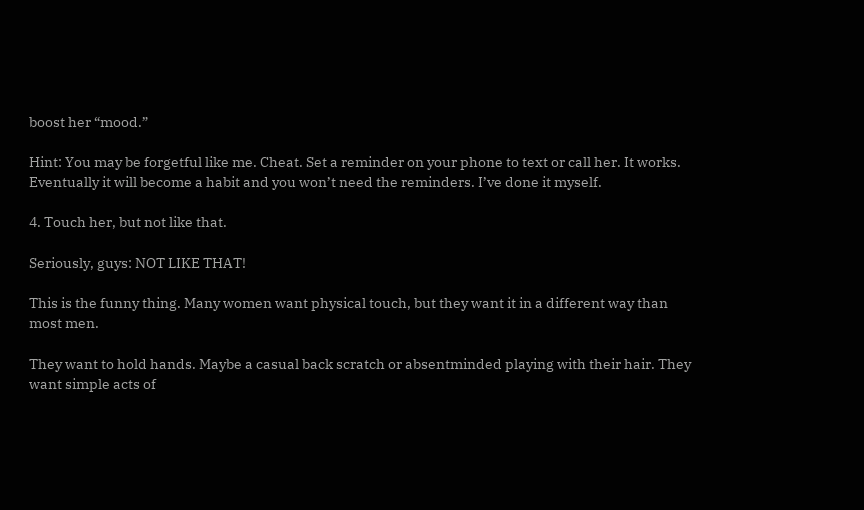boost her “mood.”

Hint: You may be forgetful like me. Cheat. Set a reminder on your phone to text or call her. It works. Eventually it will become a habit and you won’t need the reminders. I’ve done it myself.

4. Touch her, but not like that.

Seriously, guys: NOT LIKE THAT!

This is the funny thing. Many women want physical touch, but they want it in a different way than most men.

They want to hold hands. Maybe a casual back scratch or absentminded playing with their hair. They want simple acts of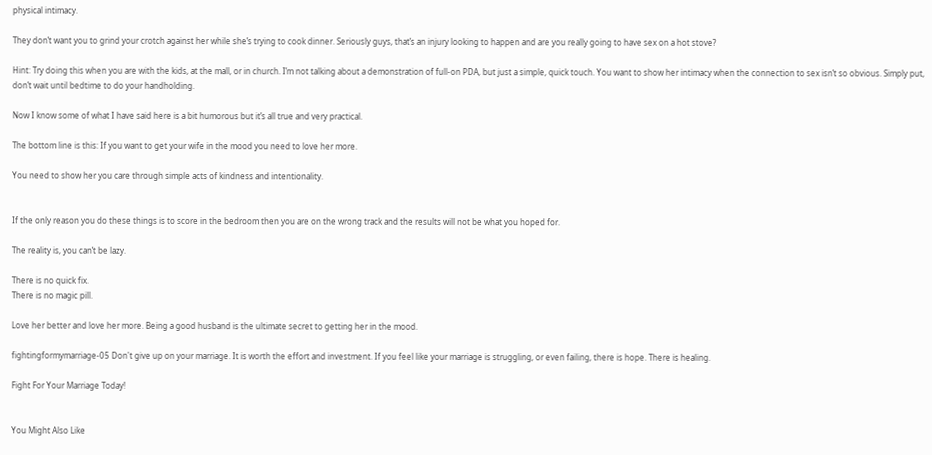physical intimacy.

They don’t want you to grind your crotch against her while she’s trying to cook dinner. Seriously guys, that’s an injury looking to happen and are you really going to have sex on a hot stove?

Hint: Try doing this when you are with the kids, at the mall, or in church. I’m not talking about a demonstration of full-on PDA, but just a simple, quick touch. You want to show her intimacy when the connection to sex isn’t so obvious. Simply put, don’t wait until bedtime to do your handholding.

Now I know some of what I have said here is a bit humorous but it’s all true and very practical.

The bottom line is this: If you want to get your wife in the mood you need to love her more.

You need to show her you care through simple acts of kindness and intentionality.


If the only reason you do these things is to score in the bedroom then you are on the wrong track and the results will not be what you hoped for.

The reality is, you can’t be lazy.

There is no quick fix.
There is no magic pill.

Love her better and love her more. Being a good husband is the ultimate secret to getting her in the mood.

fightingformymarriage-05 Don't give up on your marriage. It is worth the effort and investment. If you feel like your marriage is struggling, or even failing, there is hope. There is healing.

Fight For Your Marriage Today!


You Might Also Like